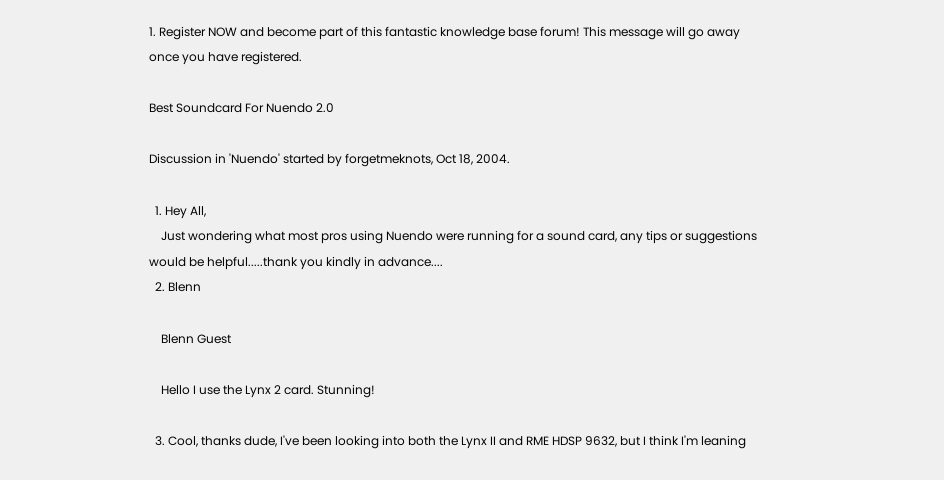1. Register NOW and become part of this fantastic knowledge base forum! This message will go away once you have registered.

Best Soundcard For Nuendo 2.0

Discussion in 'Nuendo' started by forgetmeknots, Oct 18, 2004.

  1. Hey All,
    Just wondering what most pros using Nuendo were running for a sound card, any tips or suggestions would be helpful.....thank you kindly in advance....
  2. Blenn

    Blenn Guest

    Hello I use the Lynx 2 card. Stunning!

  3. Cool, thanks dude, I've been looking into both the Lynx II and RME HDSP 9632, but I think I'm leaning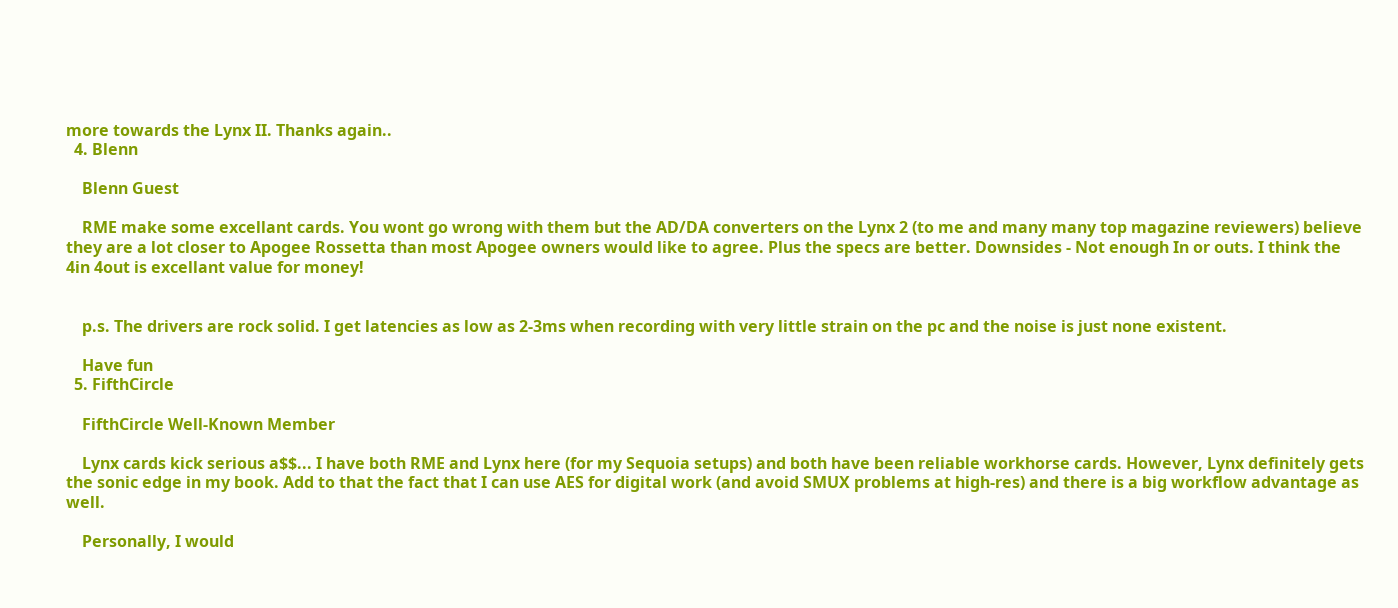more towards the Lynx II. Thanks again..
  4. Blenn

    Blenn Guest

    RME make some excellant cards. You wont go wrong with them but the AD/DA converters on the Lynx 2 (to me and many many top magazine reviewers) believe they are a lot closer to Apogee Rossetta than most Apogee owners would like to agree. Plus the specs are better. Downsides - Not enough In or outs. I think the 4in 4out is excellant value for money!


    p.s. The drivers are rock solid. I get latencies as low as 2-3ms when recording with very little strain on the pc and the noise is just none existent.

    Have fun
  5. FifthCircle

    FifthCircle Well-Known Member

    Lynx cards kick serious a$$... I have both RME and Lynx here (for my Sequoia setups) and both have been reliable workhorse cards. However, Lynx definitely gets the sonic edge in my book. Add to that the fact that I can use AES for digital work (and avoid SMUX problems at high-res) and there is a big workflow advantage as well.

    Personally, I would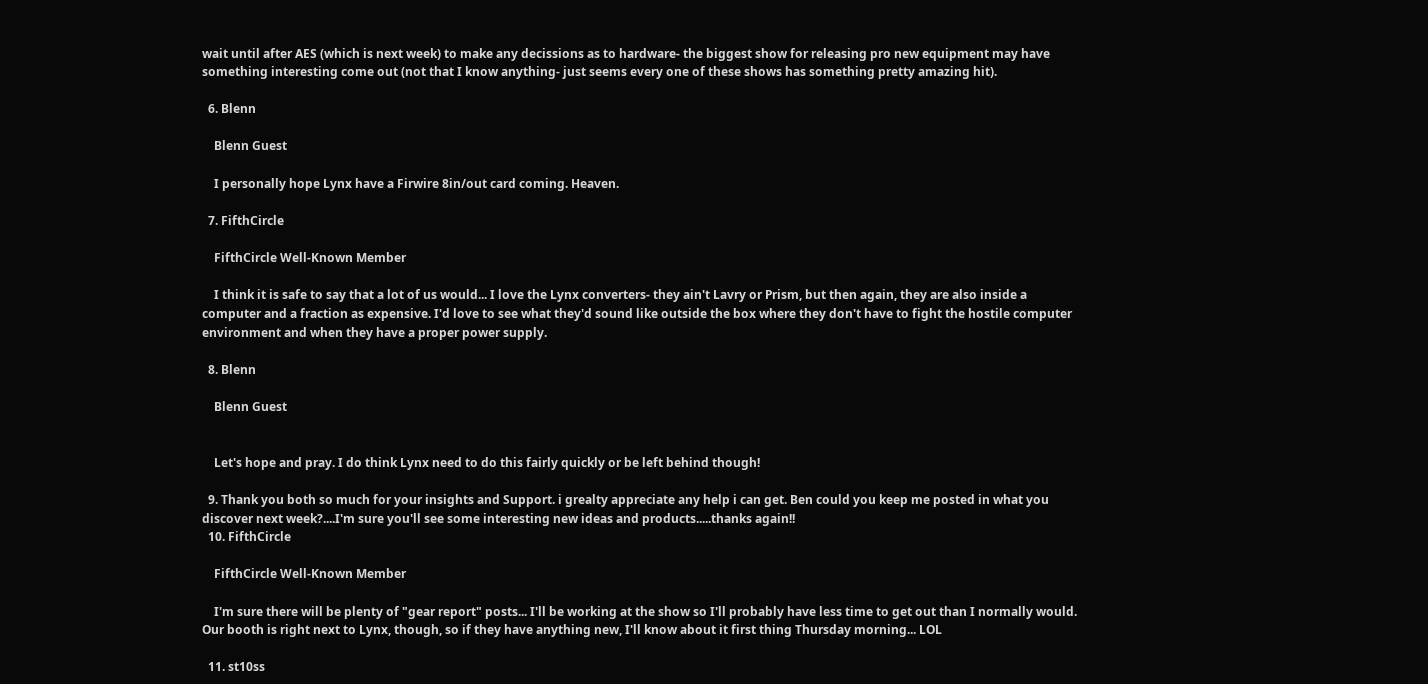wait until after AES (which is next week) to make any decissions as to hardware- the biggest show for releasing pro new equipment may have something interesting come out (not that I know anything- just seems every one of these shows has something pretty amazing hit).

  6. Blenn

    Blenn Guest

    I personally hope Lynx have a Firwire 8in/out card coming. Heaven.

  7. FifthCircle

    FifthCircle Well-Known Member

    I think it is safe to say that a lot of us would... I love the Lynx converters- they ain't Lavry or Prism, but then again, they are also inside a computer and a fraction as expensive. I'd love to see what they'd sound like outside the box where they don't have to fight the hostile computer environment and when they have a proper power supply.

  8. Blenn

    Blenn Guest


    Let's hope and pray. I do think Lynx need to do this fairly quickly or be left behind though!

  9. Thank you both so much for your insights and Support. i grealty appreciate any help i can get. Ben could you keep me posted in what you discover next week?....I'm sure you'll see some interesting new ideas and products.....thanks again!!
  10. FifthCircle

    FifthCircle Well-Known Member

    I'm sure there will be plenty of "gear report" posts... I'll be working at the show so I'll probably have less time to get out than I normally would. Our booth is right next to Lynx, though, so if they have anything new, I'll know about it first thing Thursday morning... LOL

  11. st10ss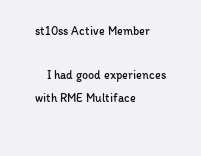st10ss Active Member

    I had good experiences with RME Multiface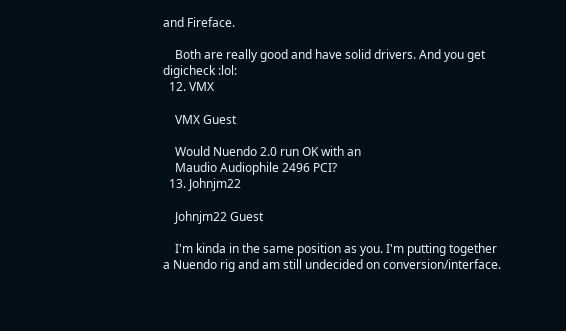and Fireface.

    Both are really good and have solid drivers. And you get digicheck :lol:
  12. VMX

    VMX Guest

    Would Nuendo 2.0 run OK with an
    Maudio Audiophile 2496 PCI?
  13. Johnjm22

    Johnjm22 Guest

    I'm kinda in the same position as you. I'm putting together a Nuendo rig and am still undecided on conversion/interface.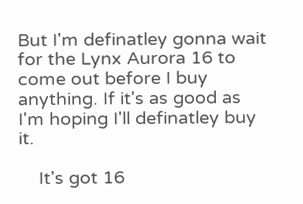But I'm definatley gonna wait for the Lynx Aurora 16 to come out before I buy anything. If it's as good as I'm hoping I'll definatley buy it.

    It's got 16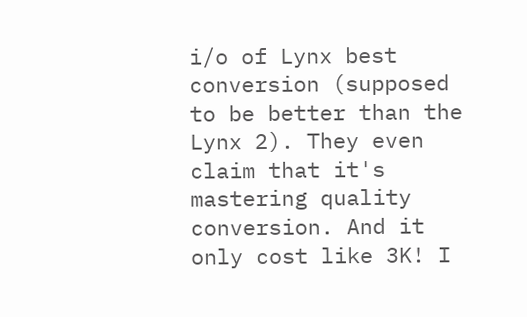i/o of Lynx best conversion (supposed to be better than the Lynx 2). They even claim that it's mastering quality conversion. And it only cost like 3K! I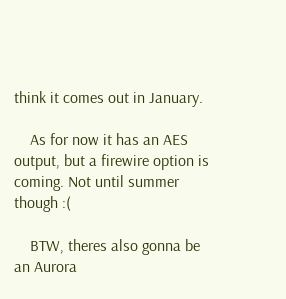think it comes out in January.

    As for now it has an AES output, but a firewire option is coming. Not until summer though :(

    BTW, theres also gonna be an Aurora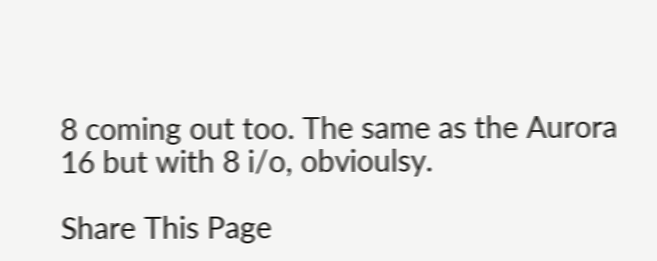8 coming out too. The same as the Aurora 16 but with 8 i/o, obvioulsy.

Share This Page